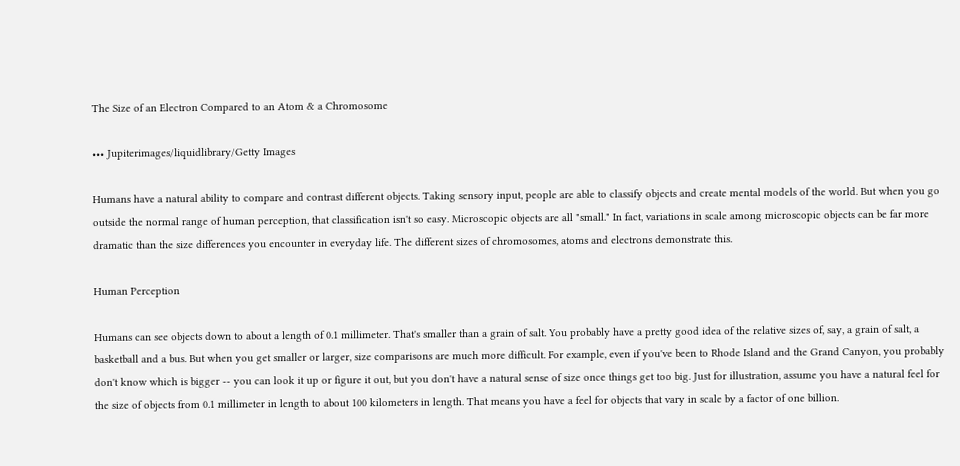The Size of an Electron Compared to an Atom & a Chromosome

••• Jupiterimages/liquidlibrary/Getty Images

Humans have a natural ability to compare and contrast different objects. Taking sensory input, people are able to classify objects and create mental models of the world. But when you go outside the normal range of human perception, that classification isn't so easy. Microscopic objects are all "small." In fact, variations in scale among microscopic objects can be far more dramatic than the size differences you encounter in everyday life. The different sizes of chromosomes, atoms and electrons demonstrate this.

Human Perception

Humans can see objects down to about a length of 0.1 millimeter. That's smaller than a grain of salt. You probably have a pretty good idea of the relative sizes of, say, a grain of salt, a basketball and a bus. But when you get smaller or larger, size comparisons are much more difficult. For example, even if you've been to Rhode Island and the Grand Canyon, you probably don't know which is bigger -- you can look it up or figure it out, but you don't have a natural sense of size once things get too big. Just for illustration, assume you have a natural feel for the size of objects from 0.1 millimeter in length to about 100 kilometers in length. That means you have a feel for objects that vary in scale by a factor of one billion.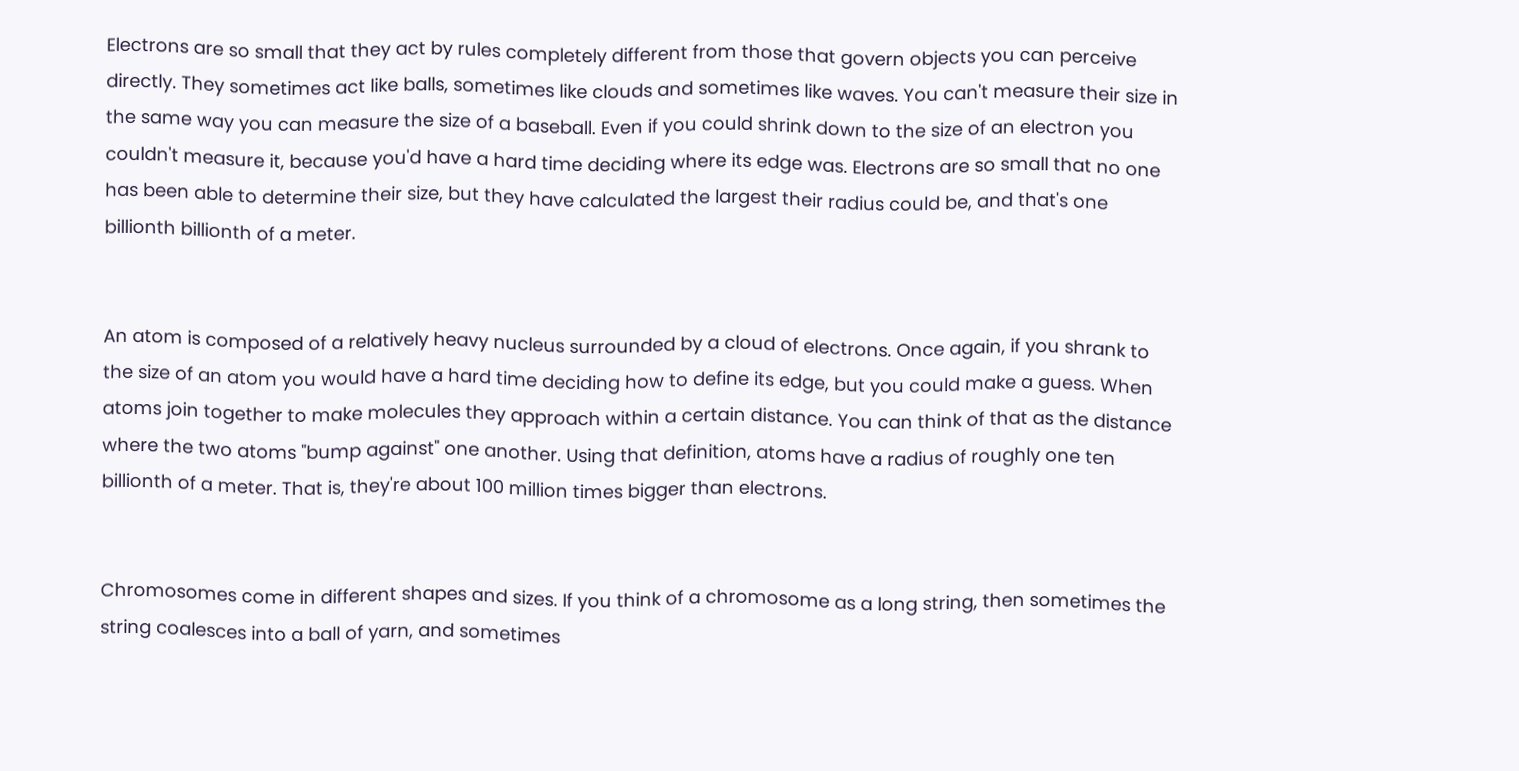Electrons are so small that they act by rules completely different from those that govern objects you can perceive directly. They sometimes act like balls, sometimes like clouds and sometimes like waves. You can't measure their size in the same way you can measure the size of a baseball. Even if you could shrink down to the size of an electron you couldn't measure it, because you'd have a hard time deciding where its edge was. Electrons are so small that no one has been able to determine their size, but they have calculated the largest their radius could be, and that's one billionth billionth of a meter.


An atom is composed of a relatively heavy nucleus surrounded by a cloud of electrons. Once again, if you shrank to the size of an atom you would have a hard time deciding how to define its edge, but you could make a guess. When atoms join together to make molecules they approach within a certain distance. You can think of that as the distance where the two atoms "bump against" one another. Using that definition, atoms have a radius of roughly one ten billionth of a meter. That is, they're about 100 million times bigger than electrons.


Chromosomes come in different shapes and sizes. If you think of a chromosome as a long string, then sometimes the string coalesces into a ball of yarn, and sometimes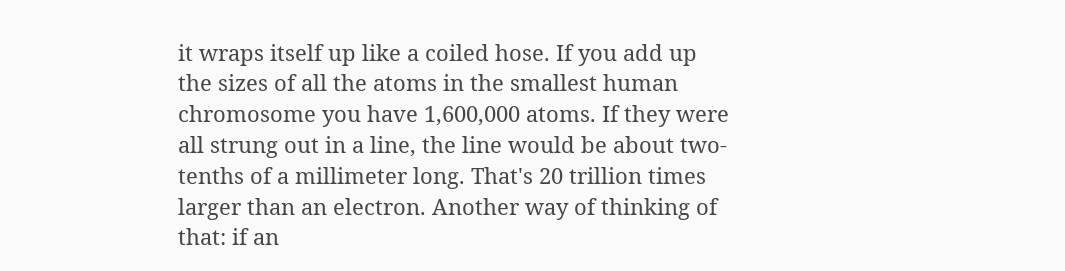it wraps itself up like a coiled hose. If you add up the sizes of all the atoms in the smallest human chromosome you have 1,600,000 atoms. If they were all strung out in a line, the line would be about two-tenths of a millimeter long. That's 20 trillion times larger than an electron. Another way of thinking of that: if an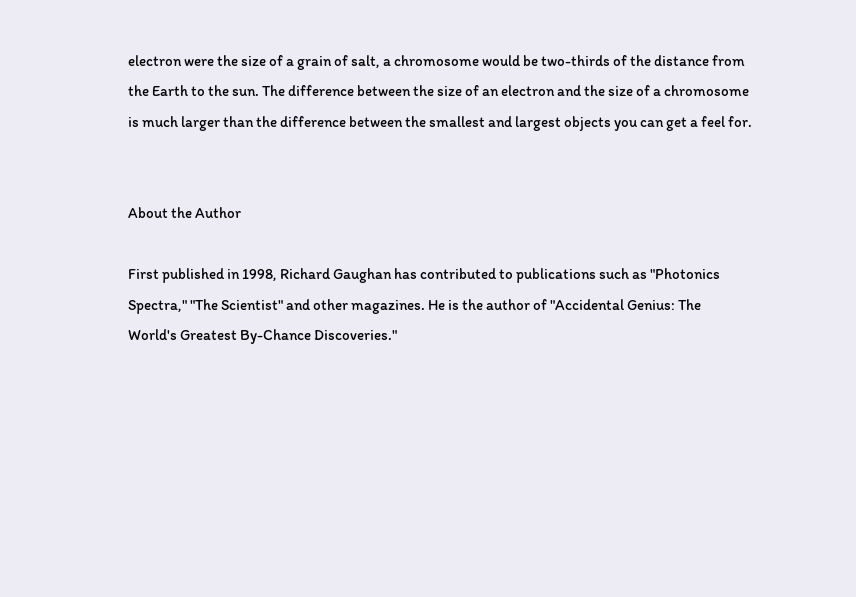electron were the size of a grain of salt, a chromosome would be two-thirds of the distance from the Earth to the sun. The difference between the size of an electron and the size of a chromosome is much larger than the difference between the smallest and largest objects you can get a feel for.


About the Author

First published in 1998, Richard Gaughan has contributed to publications such as "Photonics Spectra," "The Scientist" and other magazines. He is the author of "Accidental Genius: The World's Greatest By-Chance Discoveries."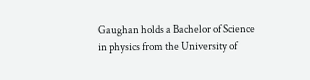Gaughan holds a Bachelor of Science in physics from the University of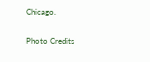Chicago.

Photo Credits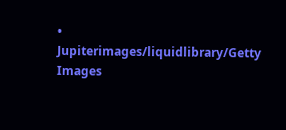• Jupiterimages/liquidlibrary/Getty Images